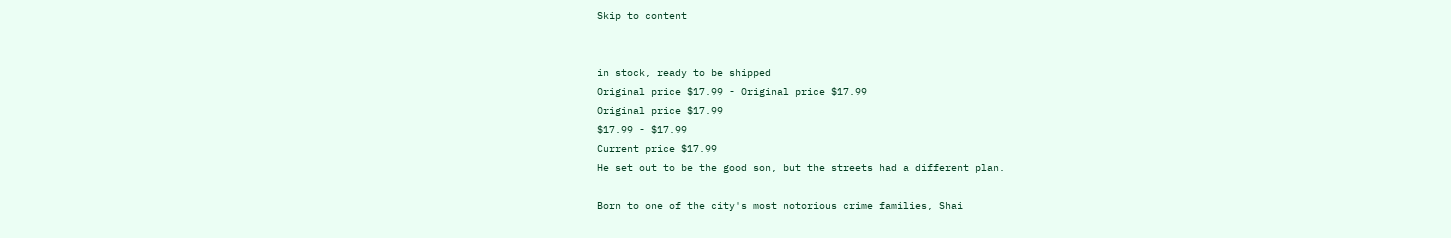Skip to content


in stock, ready to be shipped
Original price $17.99 - Original price $17.99
Original price $17.99
$17.99 - $17.99
Current price $17.99
He set out to be the good son, but the streets had a different plan.

Born to one of the city's most notorious crime families, Shai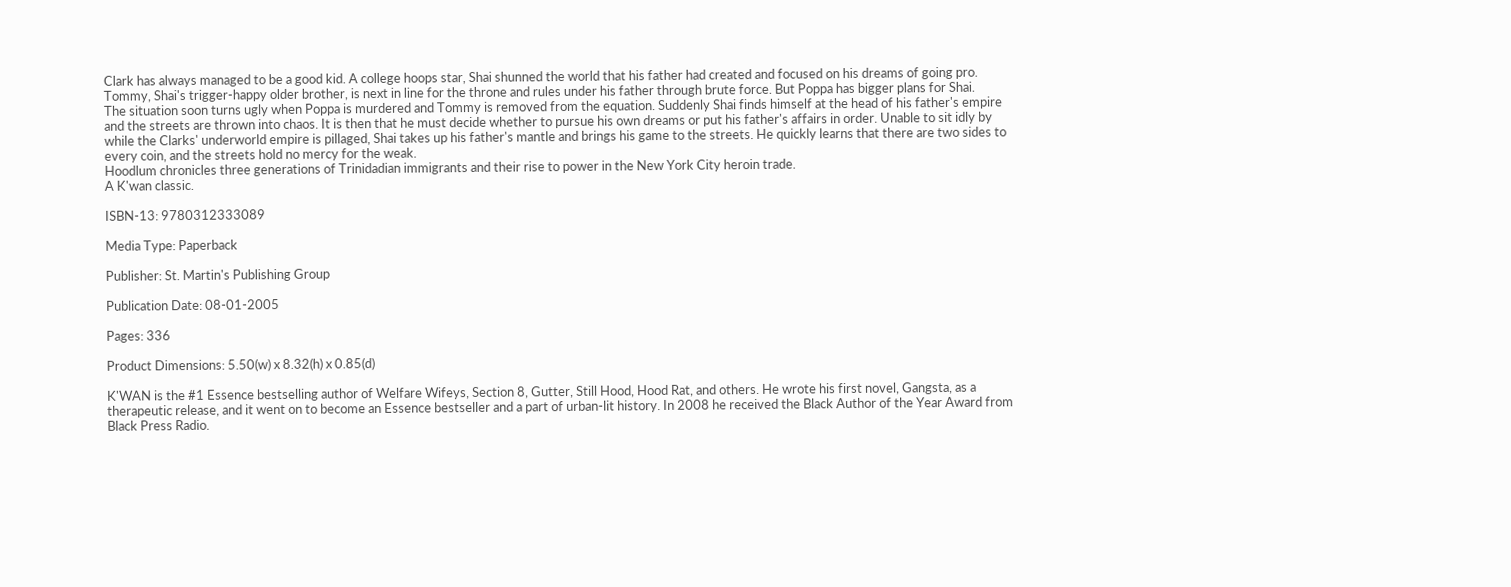Clark has always managed to be a good kid. A college hoops star, Shai shunned the world that his father had created and focused on his dreams of going pro. Tommy, Shai's trigger-happy older brother, is next in line for the throne and rules under his father through brute force. But Poppa has bigger plans for Shai.
The situation soon turns ugly when Poppa is murdered and Tommy is removed from the equation. Suddenly Shai finds himself at the head of his father's empire and the streets are thrown into chaos. It is then that he must decide whether to pursue his own dreams or put his father's affairs in order. Unable to sit idly by while the Clarks' underworld empire is pillaged, Shai takes up his father's mantle and brings his game to the streets. He quickly learns that there are two sides to every coin, and the streets hold no mercy for the weak.
Hoodlum chronicles three generations of Trinidadian immigrants and their rise to power in the New York City heroin trade.
A K'wan classic.

ISBN-13: 9780312333089

Media Type: Paperback

Publisher: St. Martin's Publishing Group

Publication Date: 08-01-2005

Pages: 336

Product Dimensions: 5.50(w) x 8.32(h) x 0.85(d)

K'WAN is the #1 Essence bestselling author of Welfare Wifeys, Section 8, Gutter, Still Hood, Hood Rat, and others. He wrote his first novel, Gangsta, as a therapeutic release, and it went on to become an Essence bestseller and a part of urban-lit history. In 2008 he received the Black Author of the Year Award from Black Press Radio.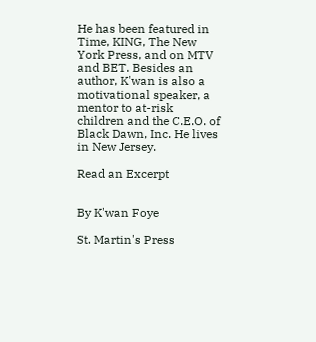He has been featured in Time, KING, The New York Press, and on MTV and BET. Besides an author, K'wan is also a motivational speaker, a mentor to at-risk children and the C.E.O. of Black Dawn, Inc. He lives in New Jersey.

Read an Excerpt


By K'wan Foye

St. Martin's Press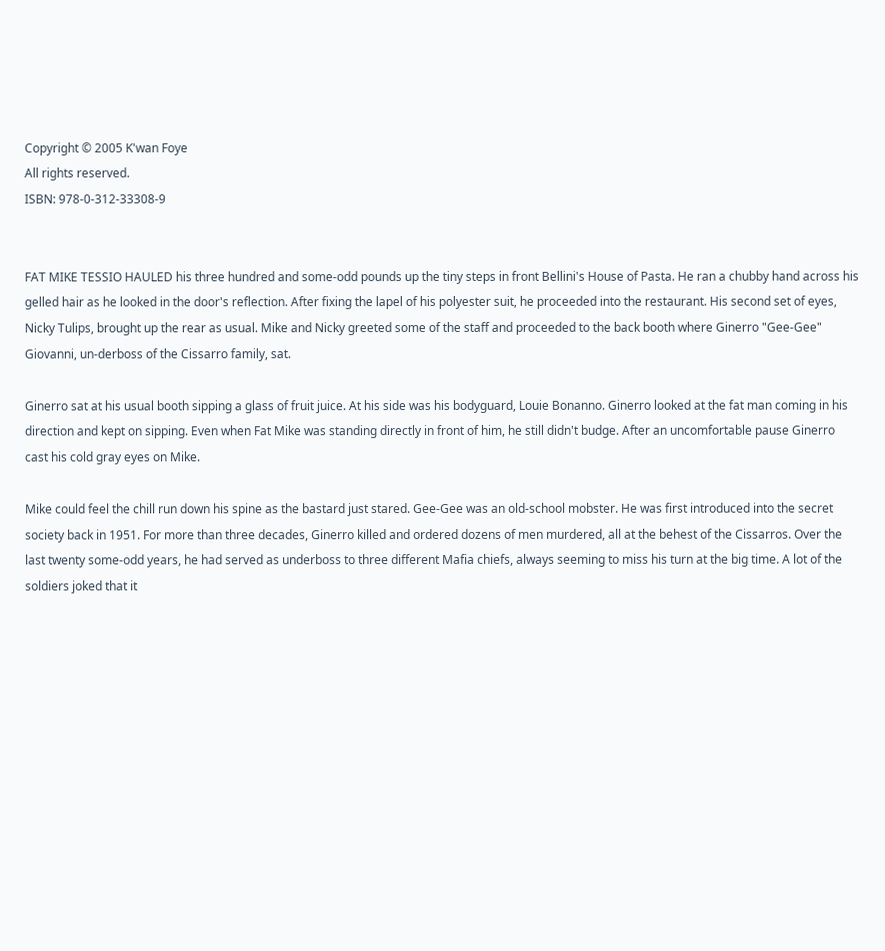Copyright © 2005 K'wan Foye
All rights reserved.
ISBN: 978-0-312-33308-9


FAT MIKE TESSIO HAULED his three hundred and some-odd pounds up the tiny steps in front Bellini's House of Pasta. He ran a chubby hand across his gelled hair as he looked in the door's reflection. After fixing the lapel of his polyester suit, he proceeded into the restaurant. His second set of eyes, Nicky Tulips, brought up the rear as usual. Mike and Nicky greeted some of the staff and proceeded to the back booth where Ginerro "Gee-Gee" Giovanni, un-derboss of the Cissarro family, sat.

Ginerro sat at his usual booth sipping a glass of fruit juice. At his side was his bodyguard, Louie Bonanno. Ginerro looked at the fat man coming in his direction and kept on sipping. Even when Fat Mike was standing directly in front of him, he still didn't budge. After an uncomfortable pause Ginerro cast his cold gray eyes on Mike.

Mike could feel the chill run down his spine as the bastard just stared. Gee-Gee was an old-school mobster. He was first introduced into the secret society back in 1951. For more than three decades, Ginerro killed and ordered dozens of men murdered, all at the behest of the Cissarros. Over the last twenty some-odd years, he had served as underboss to three different Mafia chiefs, always seeming to miss his turn at the big time. A lot of the soldiers joked that it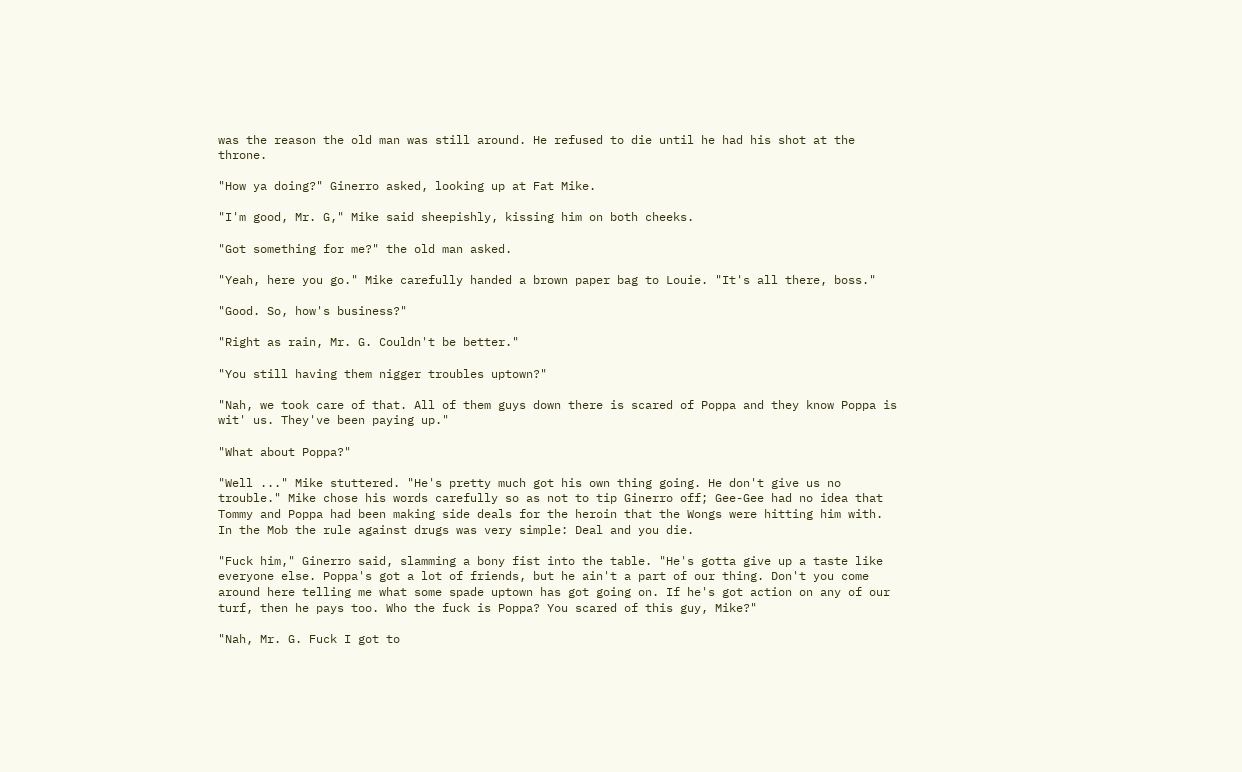was the reason the old man was still around. He refused to die until he had his shot at the throne.

"How ya doing?" Ginerro asked, looking up at Fat Mike.

"I'm good, Mr. G," Mike said sheepishly, kissing him on both cheeks.

"Got something for me?" the old man asked.

"Yeah, here you go." Mike carefully handed a brown paper bag to Louie. "It's all there, boss."

"Good. So, how's business?"

"Right as rain, Mr. G. Couldn't be better."

"You still having them nigger troubles uptown?"

"Nah, we took care of that. All of them guys down there is scared of Poppa and they know Poppa is wit' us. They've been paying up."

"What about Poppa?"

"Well ..." Mike stuttered. "He's pretty much got his own thing going. He don't give us no trouble." Mike chose his words carefully so as not to tip Ginerro off; Gee-Gee had no idea that Tommy and Poppa had been making side deals for the heroin that the Wongs were hitting him with. In the Mob the rule against drugs was very simple: Deal and you die.

"Fuck him," Ginerro said, slamming a bony fist into the table. "He's gotta give up a taste like everyone else. Poppa's got a lot of friends, but he ain't a part of our thing. Don't you come around here telling me what some spade uptown has got going on. If he's got action on any of our turf, then he pays too. Who the fuck is Poppa? You scared of this guy, Mike?"

"Nah, Mr. G. Fuck I got to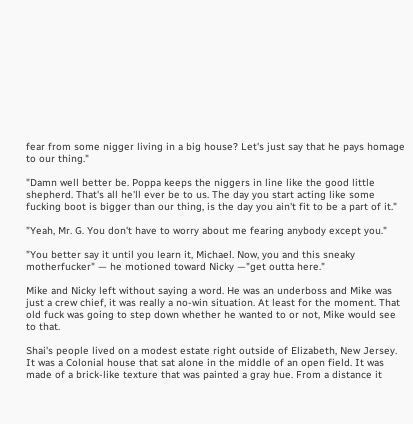fear from some nigger living in a big house? Let's just say that he pays homage to our thing."

"Damn well better be. Poppa keeps the niggers in line like the good little shepherd. That's all he'll ever be to us. The day you start acting like some fucking boot is bigger than our thing, is the day you ain't fit to be a part of it."

"Yeah, Mr. G. You don't have to worry about me fearing anybody except you."

"You better say it until you learn it, Michael. Now, you and this sneaky motherfucker" — he motioned toward Nicky —"get outta here."

Mike and Nicky left without saying a word. He was an underboss and Mike was just a crew chief, it was really a no-win situation. At least for the moment. That old fuck was going to step down whether he wanted to or not, Mike would see to that.

Shai's people lived on a modest estate right outside of Elizabeth, New Jersey. It was a Colonial house that sat alone in the middle of an open field. It was made of a brick-like texture that was painted a gray hue. From a distance it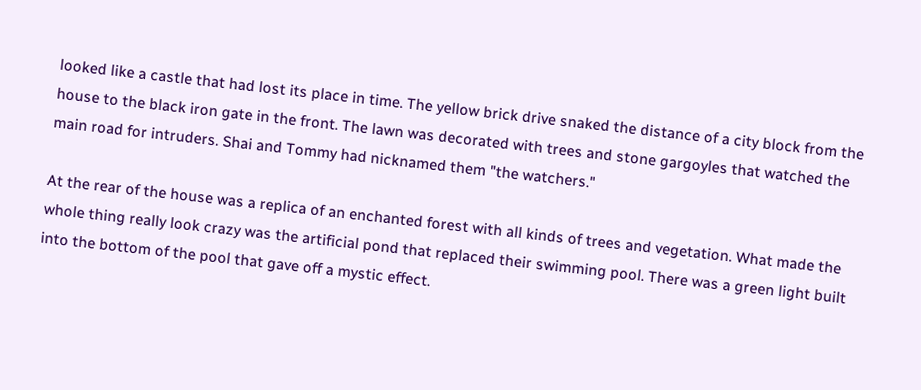looked like a castle that had lost its place in time. The yellow brick drive snaked the distance of a city block from the house to the black iron gate in the front. The lawn was decorated with trees and stone gargoyles that watched the main road for intruders. Shai and Tommy had nicknamed them "the watchers."

At the rear of the house was a replica of an enchanted forest with all kinds of trees and vegetation. What made the whole thing really look crazy was the artificial pond that replaced their swimming pool. There was a green light built into the bottom of the pool that gave off a mystic effect.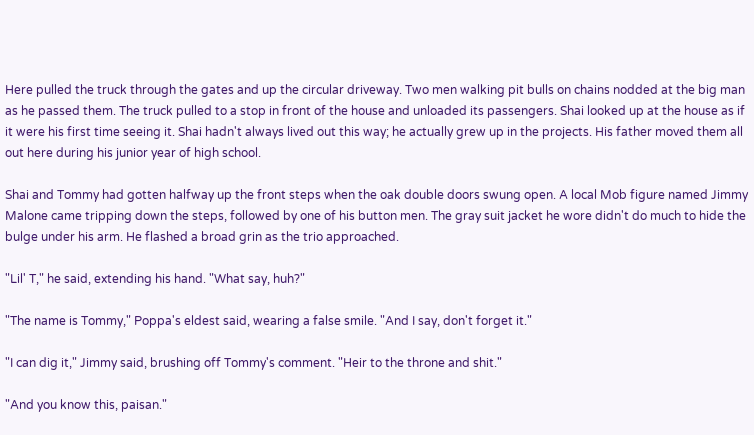Here pulled the truck through the gates and up the circular driveway. Two men walking pit bulls on chains nodded at the big man as he passed them. The truck pulled to a stop in front of the house and unloaded its passengers. Shai looked up at the house as if it were his first time seeing it. Shai hadn't always lived out this way; he actually grew up in the projects. His father moved them all out here during his junior year of high school.

Shai and Tommy had gotten halfway up the front steps when the oak double doors swung open. A local Mob figure named Jimmy Malone came tripping down the steps, followed by one of his button men. The gray suit jacket he wore didn't do much to hide the bulge under his arm. He flashed a broad grin as the trio approached.

"Lil' T," he said, extending his hand. "What say, huh?"

"The name is Tommy," Poppa's eldest said, wearing a false smile. "And I say, don't forget it."

"I can dig it," Jimmy said, brushing off Tommy's comment. "Heir to the throne and shit."

"And you know this, paisan."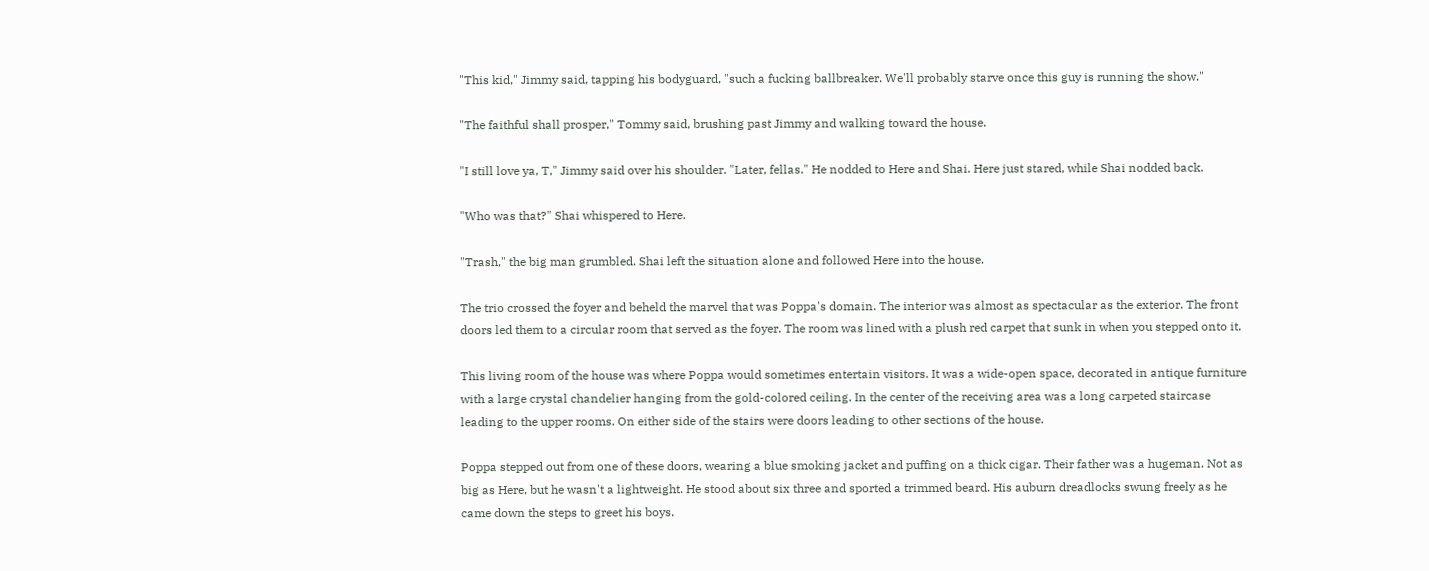"This kid," Jimmy said, tapping his bodyguard, "such a fucking ballbreaker. We'll probably starve once this guy is running the show."

"The faithful shall prosper," Tommy said, brushing past Jimmy and walking toward the house.

"I still love ya, T," Jimmy said over his shoulder. "Later, fellas." He nodded to Here and Shai. Here just stared, while Shai nodded back.

"Who was that?" Shai whispered to Here.

"Trash," the big man grumbled. Shai left the situation alone and followed Here into the house.

The trio crossed the foyer and beheld the marvel that was Poppa's domain. The interior was almost as spectacular as the exterior. The front doors led them to a circular room that served as the foyer. The room was lined with a plush red carpet that sunk in when you stepped onto it.

This living room of the house was where Poppa would sometimes entertain visitors. It was a wide-open space, decorated in antique furniture with a large crystal chandelier hanging from the gold-colored ceiling. In the center of the receiving area was a long carpeted staircase leading to the upper rooms. On either side of the stairs were doors leading to other sections of the house.

Poppa stepped out from one of these doors, wearing a blue smoking jacket and puffing on a thick cigar. Their father was a hugeman. Not as big as Here, but he wasn't a lightweight. He stood about six three and sported a trimmed beard. His auburn dreadlocks swung freely as he came down the steps to greet his boys.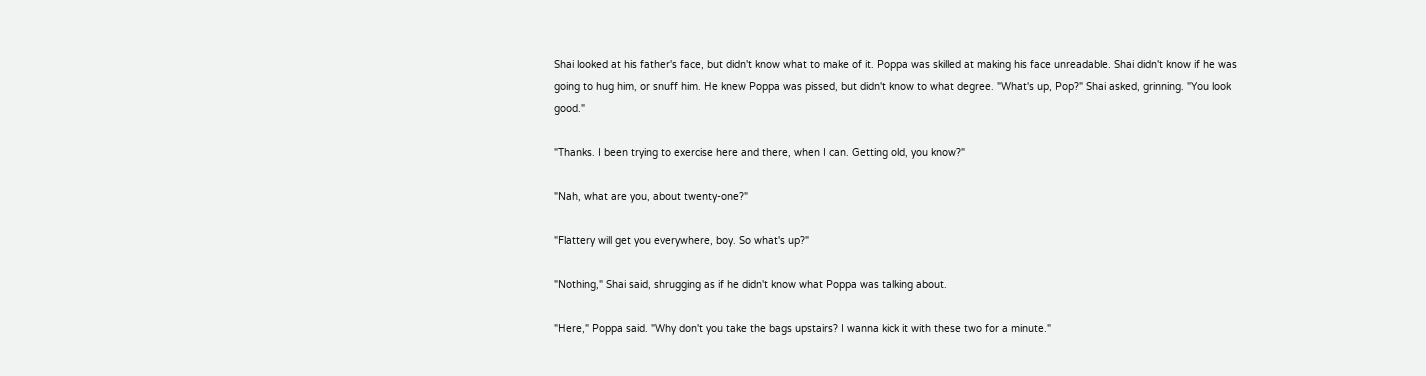Shai looked at his father's face, but didn't know what to make of it. Poppa was skilled at making his face unreadable. Shai didn't know if he was going to hug him, or snuff him. He knew Poppa was pissed, but didn't know to what degree. "What's up, Pop?" Shai asked, grinning. "You look good."

"Thanks. I been trying to exercise here and there, when I can. Getting old, you know?"

"Nah, what are you, about twenty-one?"

"Flattery will get you everywhere, boy. So what's up?"

"Nothing," Shai said, shrugging as if he didn't know what Poppa was talking about.

"Here," Poppa said. "Why don't you take the bags upstairs? I wanna kick it with these two for a minute."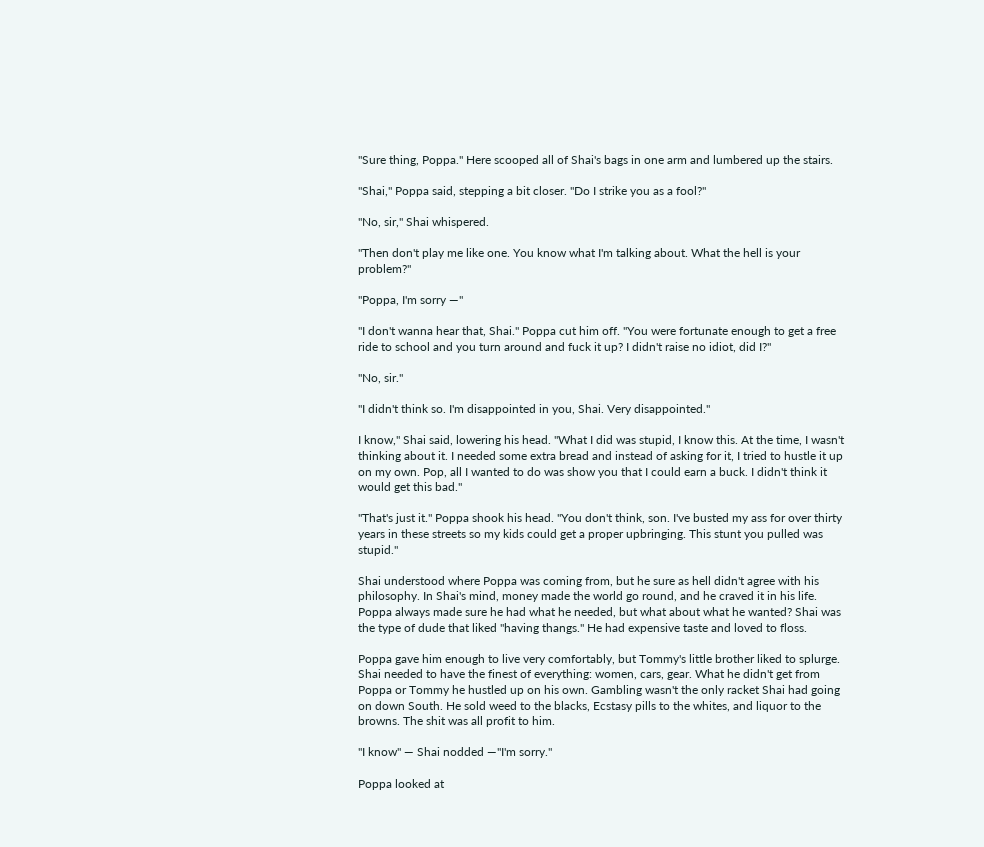"Sure thing, Poppa." Here scooped all of Shai's bags in one arm and lumbered up the stairs.

"Shai," Poppa said, stepping a bit closer. "Do I strike you as a fool?"

"No, sir," Shai whispered.

"Then don't play me like one. You know what I'm talking about. What the hell is your problem?"

"Poppa, I'm sorry —"

"I don't wanna hear that, Shai." Poppa cut him off. "You were fortunate enough to get a free ride to school and you turn around and fuck it up? I didn't raise no idiot, did I?"

"No, sir."

"I didn't think so. I'm disappointed in you, Shai. Very disappointed."

I know," Shai said, lowering his head. "What I did was stupid, I know this. At the time, I wasn't thinking about it. I needed some extra bread and instead of asking for it, I tried to hustle it up on my own. Pop, all I wanted to do was show you that I could earn a buck. I didn't think it would get this bad."

"That's just it." Poppa shook his head. "You don't think, son. I've busted my ass for over thirty years in these streets so my kids could get a proper upbringing. This stunt you pulled was stupid."

Shai understood where Poppa was coming from, but he sure as hell didn't agree with his philosophy. In Shai's mind, money made the world go round, and he craved it in his life. Poppa always made sure he had what he needed, but what about what he wanted? Shai was the type of dude that liked "having thangs." He had expensive taste and loved to floss.

Poppa gave him enough to live very comfortably, but Tommy's little brother liked to splurge. Shai needed to have the finest of everything: women, cars, gear. What he didn't get from Poppa or Tommy he hustled up on his own. Gambling wasn't the only racket Shai had going on down South. He sold weed to the blacks, Ecstasy pills to the whites, and liquor to the browns. The shit was all profit to him.

"I know" — Shai nodded —"I'm sorry."

Poppa looked at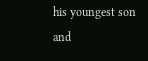his youngest son and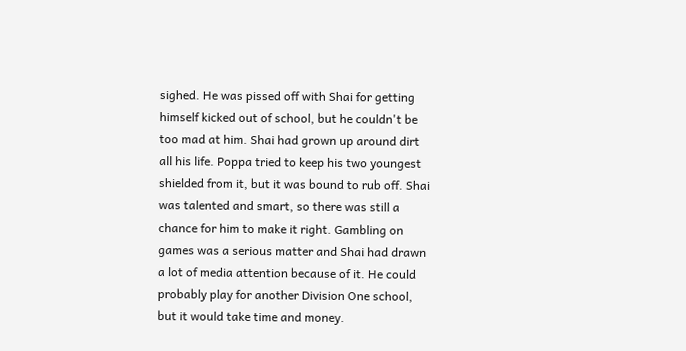sighed. He was pissed off with Shai for getting himself kicked out of school, but he couldn't be too mad at him. Shai had grown up around dirt all his life. Poppa tried to keep his two youngest shielded from it, but it was bound to rub off. Shai was talented and smart, so there was still a chance for him to make it right. Gambling on games was a serious matter and Shai had drawn a lot of media attention because of it. He could probably play for another Division One school, but it would take time and money.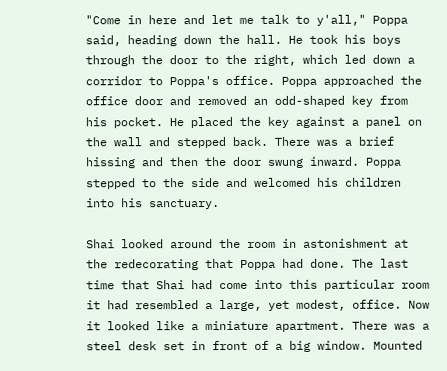"Come in here and let me talk to y'all," Poppa said, heading down the hall. He took his boys through the door to the right, which led down a corridor to Poppa's office. Poppa approached the office door and removed an odd-shaped key from his pocket. He placed the key against a panel on the wall and stepped back. There was a brief hissing and then the door swung inward. Poppa stepped to the side and welcomed his children into his sanctuary.

Shai looked around the room in astonishment at the redecorating that Poppa had done. The last time that Shai had come into this particular room it had resembled a large, yet modest, office. Now it looked like a miniature apartment. There was a steel desk set in front of a big window. Mounted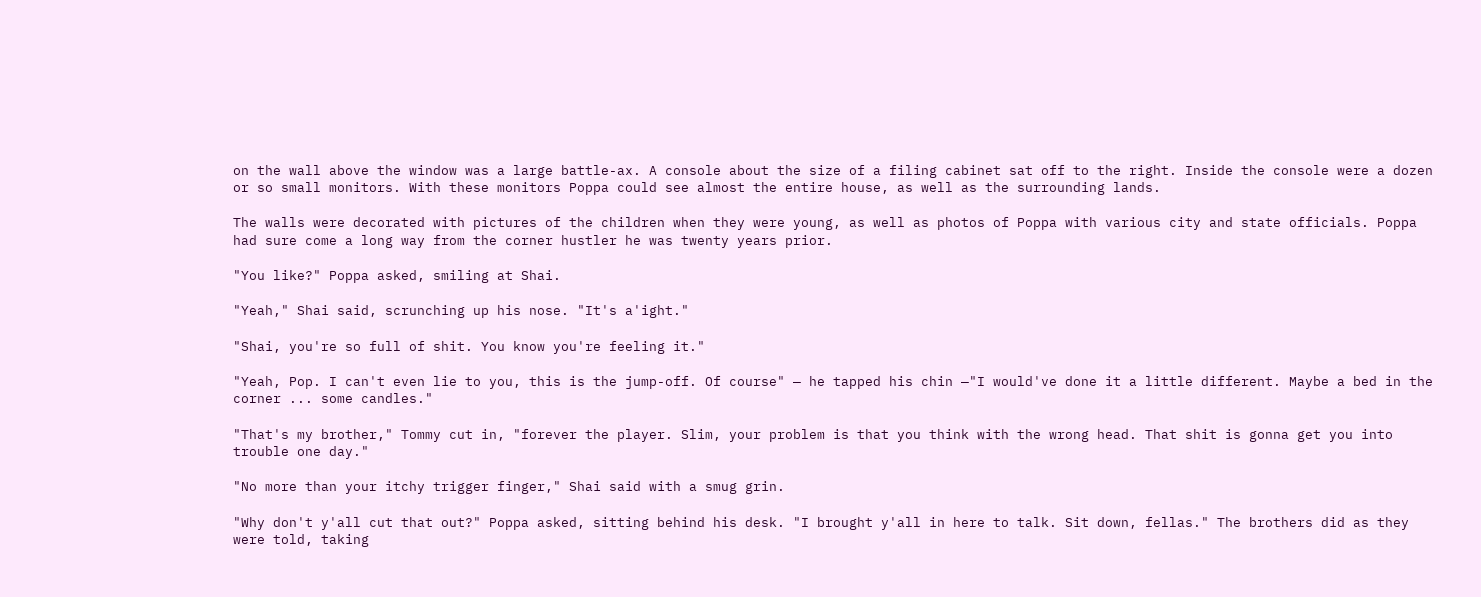on the wall above the window was a large battle-ax. A console about the size of a filing cabinet sat off to the right. Inside the console were a dozen or so small monitors. With these monitors Poppa could see almost the entire house, as well as the surrounding lands.

The walls were decorated with pictures of the children when they were young, as well as photos of Poppa with various city and state officials. Poppa had sure come a long way from the corner hustler he was twenty years prior.

"You like?" Poppa asked, smiling at Shai.

"Yeah," Shai said, scrunching up his nose. "It's a'ight."

"Shai, you're so full of shit. You know you're feeling it."

"Yeah, Pop. I can't even lie to you, this is the jump-off. Of course" — he tapped his chin —"I would've done it a little different. Maybe a bed in the corner ... some candles."

"That's my brother," Tommy cut in, "forever the player. Slim, your problem is that you think with the wrong head. That shit is gonna get you into trouble one day."

"No more than your itchy trigger finger," Shai said with a smug grin.

"Why don't y'all cut that out?" Poppa asked, sitting behind his desk. "I brought y'all in here to talk. Sit down, fellas." The brothers did as they were told, taking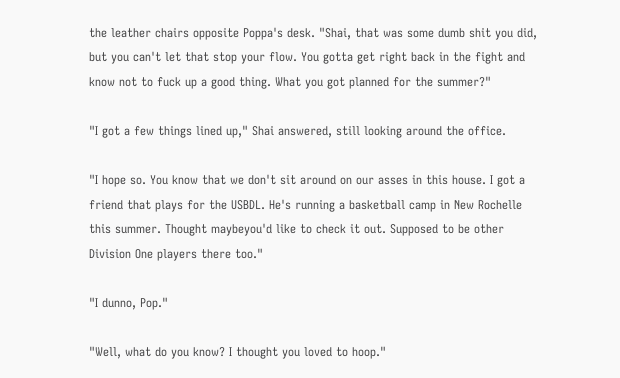the leather chairs opposite Poppa's desk. "Shai, that was some dumb shit you did, but you can't let that stop your flow. You gotta get right back in the fight and know not to fuck up a good thing. What you got planned for the summer?"

"I got a few things lined up," Shai answered, still looking around the office.

"I hope so. You know that we don't sit around on our asses in this house. I got a friend that plays for the USBDL. He's running a basketball camp in New Rochelle this summer. Thought maybeyou'd like to check it out. Supposed to be other Division One players there too."

"I dunno, Pop."

"Well, what do you know? I thought you loved to hoop."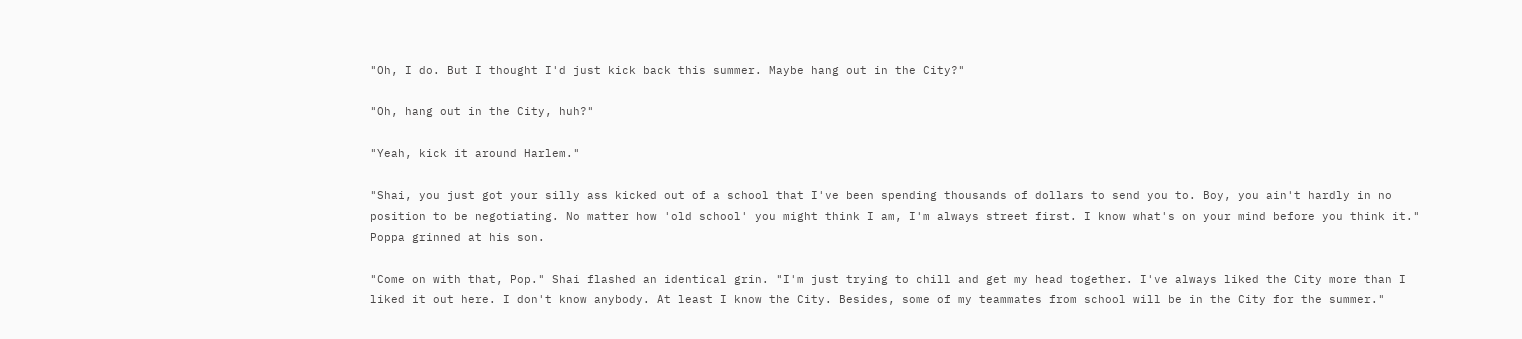"Oh, I do. But I thought I'd just kick back this summer. Maybe hang out in the City?"

"Oh, hang out in the City, huh?"

"Yeah, kick it around Harlem."

"Shai, you just got your silly ass kicked out of a school that I've been spending thousands of dollars to send you to. Boy, you ain't hardly in no position to be negotiating. No matter how 'old school' you might think I am, I'm always street first. I know what's on your mind before you think it." Poppa grinned at his son.

"Come on with that, Pop." Shai flashed an identical grin. "I'm just trying to chill and get my head together. I've always liked the City more than I liked it out here. I don't know anybody. At least I know the City. Besides, some of my teammates from school will be in the City for the summer."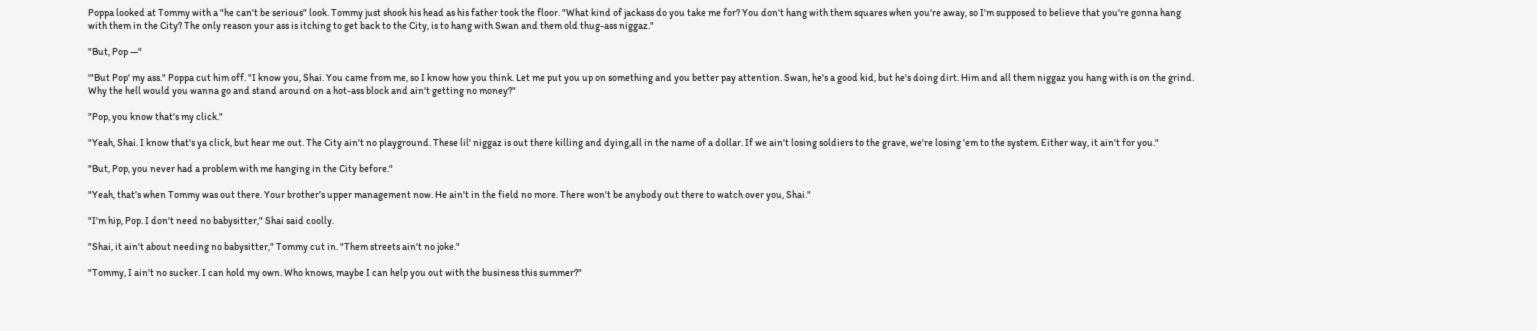Poppa looked at Tommy with a "he can't be serious" look. Tommy just shook his head as his father took the floor. "What kind of jackass do you take me for? You don't hang with them squares when you're away, so I'm supposed to believe that you're gonna hang with them in the City? The only reason your ass is itching to get back to the City, is to hang with Swan and them old thug-ass niggaz."

"But, Pop —"

'"But Pop' my ass." Poppa cut him off. "I know you, Shai. You came from me, so I know how you think. Let me put you up on something and you better pay attention. Swan, he's a good kid, but he's doing dirt. Him and all them niggaz you hang with is on the grind. Why the hell would you wanna go and stand around on a hot-ass block and ain't getting no money?"

"Pop, you know that's my click."

"Yeah, Shai. I know that's ya click, but hear me out. The City ain't no playground. These lil' niggaz is out there killing and dying,all in the name of a dollar. If we ain't losing soldiers to the grave, we're losing 'em to the system. Either way, it ain't for you."

"But, Pop, you never had a problem with me hanging in the City before."

"Yeah, that's when Tommy was out there. Your brother's upper management now. He ain't in the field no more. There won't be anybody out there to watch over you, Shai."

"I'm hip, Pop. I don't need no babysitter," Shai said coolly.

"Shai, it ain't about needing no babysitter," Tommy cut in. "Them streets ain't no joke."

"Tommy, I ain't no sucker. I can hold my own. Who knows, maybe I can help you out with the business this summer?"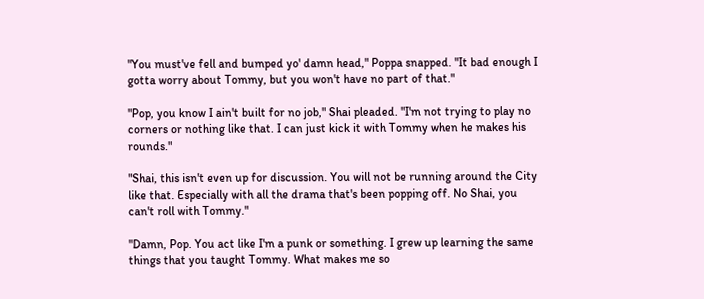"You must've fell and bumped yo' damn head," Poppa snapped. "It bad enough I gotta worry about Tommy, but you won't have no part of that."

"Pop, you know I ain't built for no job," Shai pleaded. "I'm not trying to play no corners or nothing like that. I can just kick it with Tommy when he makes his rounds."

"Shai, this isn't even up for discussion. You will not be running around the City like that. Especially with all the drama that's been popping off. No Shai, you can't roll with Tommy."

"Damn, Pop. You act like I'm a punk or something. I grew up learning the same things that you taught Tommy. What makes me so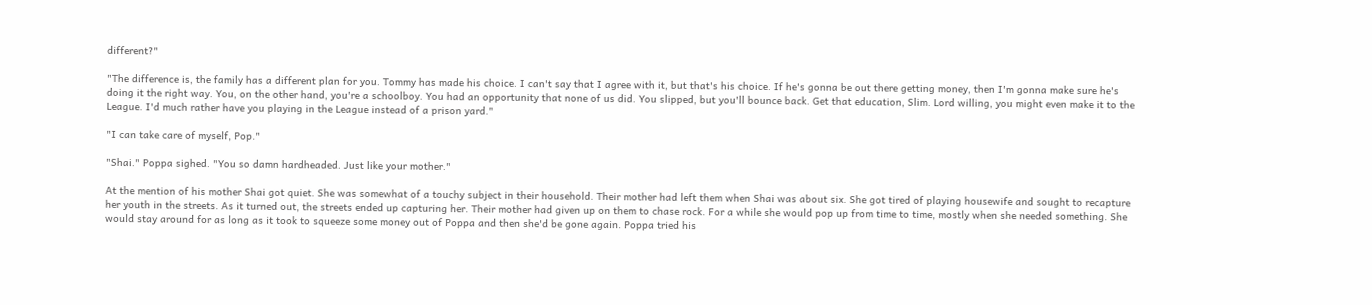different?"

"The difference is, the family has a different plan for you. Tommy has made his choice. I can't say that I agree with it, but that's his choice. If he's gonna be out there getting money, then I'm gonna make sure he's doing it the right way. You, on the other hand, you're a schoolboy. You had an opportunity that none of us did. You slipped, but you'll bounce back. Get that education, Slim. Lord willing, you might even make it to the League. I'd much rather have you playing in the League instead of a prison yard."

"I can take care of myself, Pop."

"Shai." Poppa sighed. "You so damn hardheaded. Just like your mother."

At the mention of his mother Shai got quiet. She was somewhat of a touchy subject in their household. Their mother had left them when Shai was about six. She got tired of playing housewife and sought to recapture her youth in the streets. As it turned out, the streets ended up capturing her. Their mother had given up on them to chase rock. For a while she would pop up from time to time, mostly when she needed something. She would stay around for as long as it took to squeeze some money out of Poppa and then she'd be gone again. Poppa tried his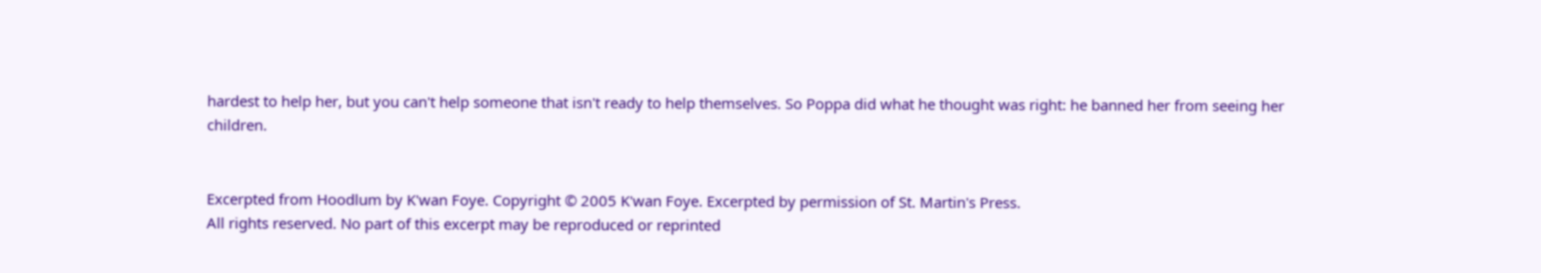hardest to help her, but you can't help someone that isn't ready to help themselves. So Poppa did what he thought was right: he banned her from seeing her children.


Excerpted from Hoodlum by K'wan Foye. Copyright © 2005 K'wan Foye. Excerpted by permission of St. Martin's Press.
All rights reserved. No part of this excerpt may be reproduced or reprinted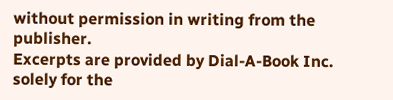without permission in writing from the publisher.
Excerpts are provided by Dial-A-Book Inc. solely for the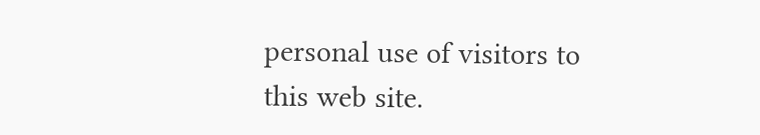personal use of visitors to this web site.